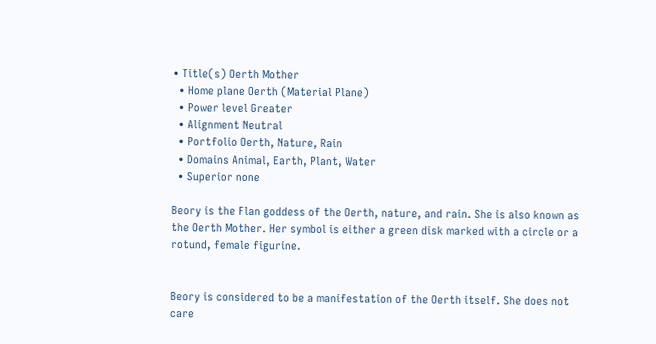• Title(s) Oerth Mother
  • Home plane Oerth (Material Plane)
  • Power level Greater
  • Alignment Neutral
  • Portfolio Oerth, Nature, Rain
  • Domains Animal, Earth, Plant, Water
  • Superior none

Beory is the Flan goddess of the Oerth, nature, and rain. She is also known as the Oerth Mother. Her symbol is either a green disk marked with a circle or a rotund, female figurine.


Beory is considered to be a manifestation of the Oerth itself. She does not care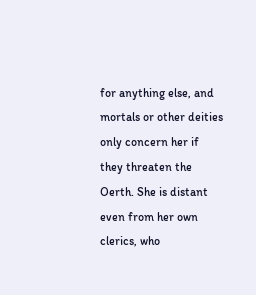for anything else, and mortals or other deities only concern her if they threaten the Oerth. She is distant even from her own clerics, who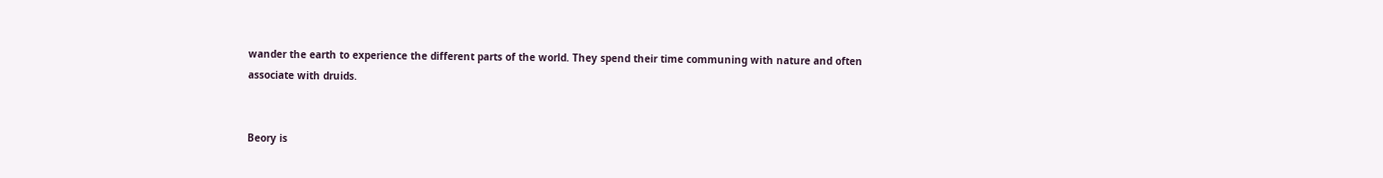wander the earth to experience the different parts of the world. They spend their time communing with nature and often associate with druids.


Beory is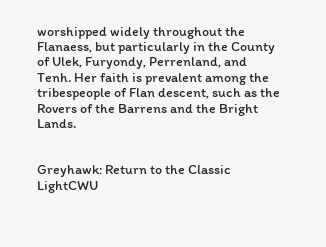worshipped widely throughout the Flanaess, but particularly in the County of Ulek, Furyondy, Perrenland, and Tenh. Her faith is prevalent among the tribespeople of Flan descent, such as the Rovers of the Barrens and the Bright Lands.


Greyhawk: Return to the Classic LightCWU